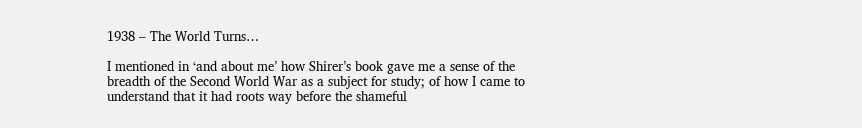1938 – The World Turns…

I mentioned in ‘and about me’ how Shirer’s book gave me a sense of the breadth of the Second World War as a subject for study; of how I came to understand that it had roots way before the shameful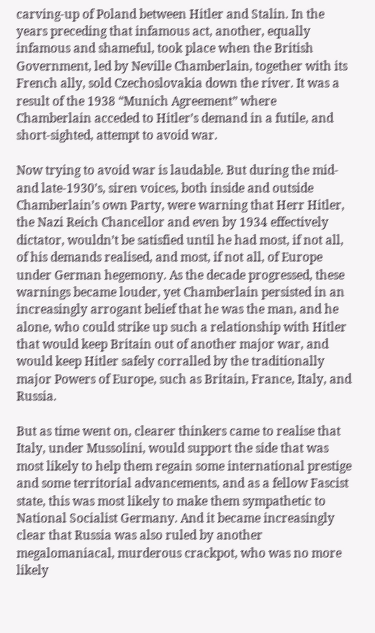carving-up of Poland between Hitler and Stalin. In the years preceding that infamous act, another, equally infamous and shameful, took place when the British Government, led by Neville Chamberlain, together with its French ally, sold Czechoslovakia down the river. It was a result of the 1938 “Munich Agreement” where Chamberlain acceded to Hitler’s demand in a futile, and short-sighted, attempt to avoid war.

Now trying to avoid war is laudable. But during the mid- and late-1930’s, siren voices, both inside and outside Chamberlain’s own Party, were warning that Herr Hitler, the Nazi Reich Chancellor and even by 1934 effectively dictator, wouldn’t be satisfied until he had most, if not all, of his demands realised, and most, if not all, of Europe under German hegemony. As the decade progressed, these warnings became louder, yet Chamberlain persisted in an increasingly arrogant belief that he was the man, and he alone, who could strike up such a relationship with Hitler that would keep Britain out of another major war, and would keep Hitler safely corralled by the traditionally major Powers of Europe, such as Britain, France, Italy, and Russia.

But as time went on, clearer thinkers came to realise that Italy, under Mussolini, would support the side that was most likely to help them regain some international prestige and some territorial advancements, and as a fellow Fascist state, this was most likely to make them sympathetic to National Socialist Germany. And it became increasingly clear that Russia was also ruled by another megalomaniacal, murderous crackpot, who was no more likely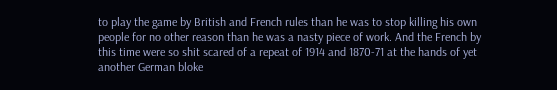to play the game by British and French rules than he was to stop killing his own people for no other reason than he was a nasty piece of work. And the French by this time were so shit scared of a repeat of 1914 and 1870-71 at the hands of yet another German bloke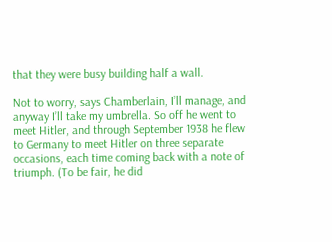that they were busy building half a wall.

Not to worry, says Chamberlain, I’ll manage, and anyway I’ll take my umbrella. So off he went to meet Hitler, and through September 1938 he flew to Germany to meet Hitler on three separate occasions, each time coming back with a note of triumph. (To be fair, he did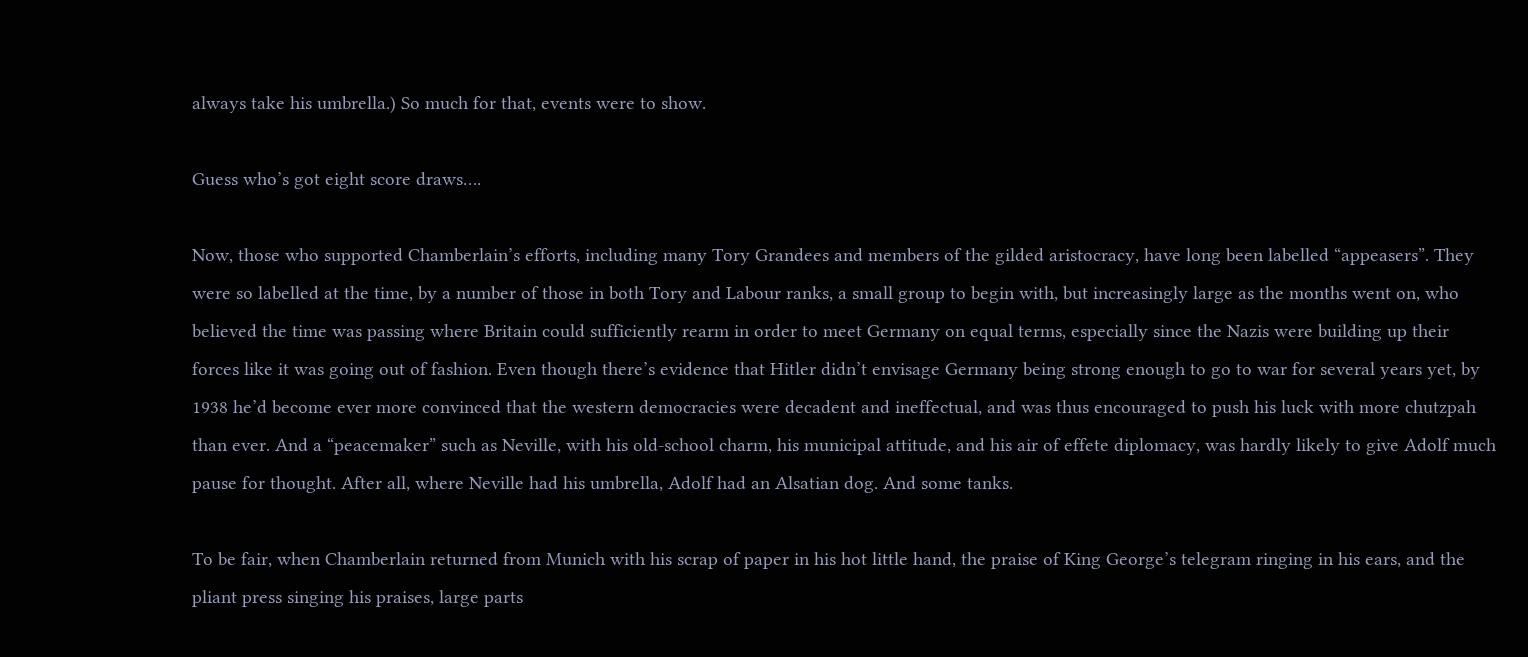always take his umbrella.) So much for that, events were to show.

Guess who’s got eight score draws….

Now, those who supported Chamberlain’s efforts, including many Tory Grandees and members of the gilded aristocracy, have long been labelled “appeasers”. They were so labelled at the time, by a number of those in both Tory and Labour ranks, a small group to begin with, but increasingly large as the months went on, who believed the time was passing where Britain could sufficiently rearm in order to meet Germany on equal terms, especially since the Nazis were building up their forces like it was going out of fashion. Even though there’s evidence that Hitler didn’t envisage Germany being strong enough to go to war for several years yet, by 1938 he’d become ever more convinced that the western democracies were decadent and ineffectual, and was thus encouraged to push his luck with more chutzpah than ever. And a “peacemaker” such as Neville, with his old-school charm, his municipal attitude, and his air of effete diplomacy, was hardly likely to give Adolf much pause for thought. After all, where Neville had his umbrella, Adolf had an Alsatian dog. And some tanks.

To be fair, when Chamberlain returned from Munich with his scrap of paper in his hot little hand, the praise of King George’s telegram ringing in his ears, and the pliant press singing his praises, large parts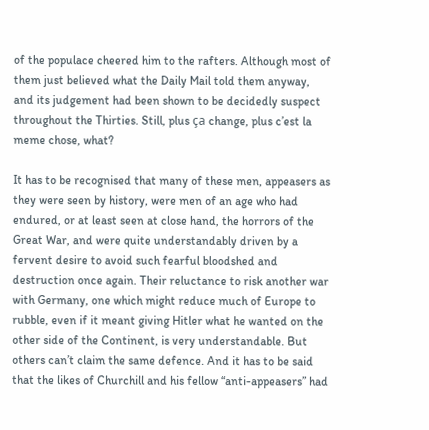of the populace cheered him to the rafters. Although most of them just believed what the Daily Mail told them anyway, and its judgement had been shown to be decidedly suspect throughout the Thirties. Still, plus ça change, plus c’est la meme chose, what?

It has to be recognised that many of these men, appeasers as they were seen by history, were men of an age who had endured, or at least seen at close hand, the horrors of the Great War, and were quite understandably driven by a fervent desire to avoid such fearful bloodshed and destruction once again. Their reluctance to risk another war with Germany, one which might reduce much of Europe to rubble, even if it meant giving Hitler what he wanted on the other side of the Continent, is very understandable. But others can’t claim the same defence. And it has to be said that the likes of Churchill and his fellow “anti-appeasers” had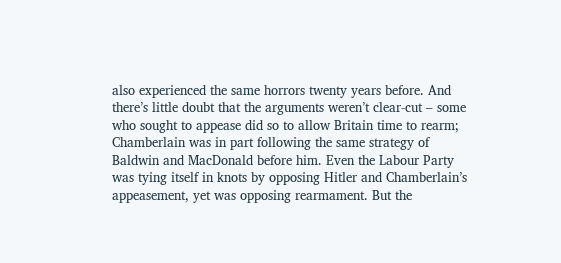also experienced the same horrors twenty years before. And there’s little doubt that the arguments weren’t clear-cut – some who sought to appease did so to allow Britain time to rearm; Chamberlain was in part following the same strategy of Baldwin and MacDonald before him. Even the Labour Party was tying itself in knots by opposing Hitler and Chamberlain’s appeasement, yet was opposing rearmament. But the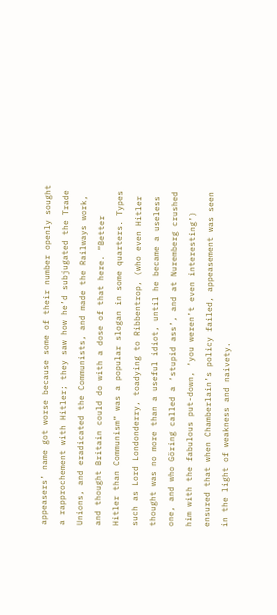appeasers’ name got worse because some of their number openly sought a rapprochement with Hitler; they saw how he’d subjugated the Trade Unions, and eradicated the Communists, and made the Railways work, and thought Britain could do with a dose of that here. “Better Hitler than Communism” was a popular slogan in some quarters. Types such as Lord Londonderry, toadying to Ribbentrop, (who even Hitler thought was no more than a useful idiot, until he became a useless one, and who Göring called a ‘stupid ass’, and at Nuremberg crushed him with the fabulous put-down, ‘you weren’t even interesting’) ensured that when Chamberlain’s policy failed, appeasement was seen in the light of weakness and naivety.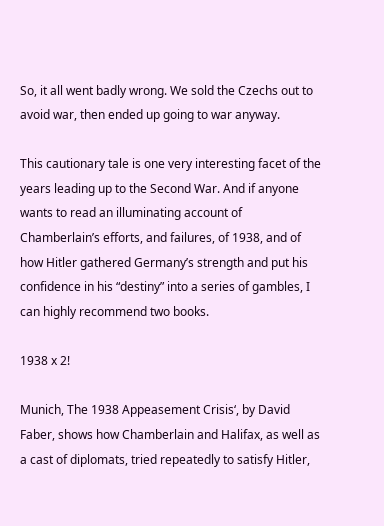So, it all went badly wrong. We sold the Czechs out to avoid war, then ended up going to war anyway.

This cautionary tale is one very interesting facet of the years leading up to the Second War. And if anyone wants to read an illuminating account of Chamberlain’s efforts, and failures, of 1938, and of how Hitler gathered Germany’s strength and put his confidence in his “destiny” into a series of gambles, I can highly recommend two books.

1938 x 2!

Munich, The 1938 Appeasement Crisis‘, by David Faber, shows how Chamberlain and Halifax, as well as a cast of diplomats, tried repeatedly to satisfy Hitler,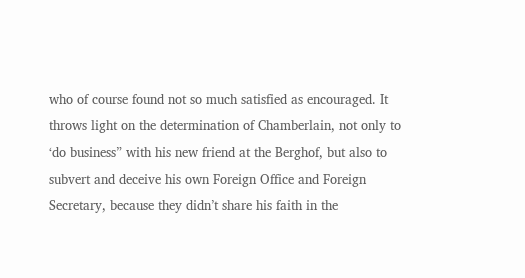who of course found not so much satisfied as encouraged. It throws light on the determination of Chamberlain, not only to ‘do business” with his new friend at the Berghof, but also to subvert and deceive his own Foreign Office and Foreign Secretary, because they didn’t share his faith in the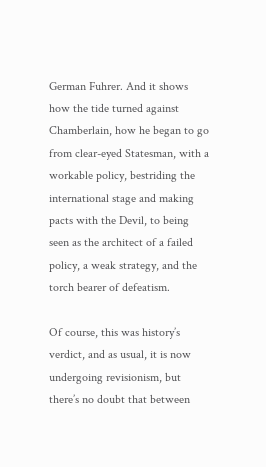German Fuhrer. And it shows how the tide turned against Chamberlain, how he began to go from clear-eyed Statesman, with a workable policy, bestriding the international stage and making pacts with the Devil, to being seen as the architect of a failed policy, a weak strategy, and the torch bearer of defeatism.

Of course, this was history’s verdict, and as usual, it is now undergoing revisionism, but there’s no doubt that between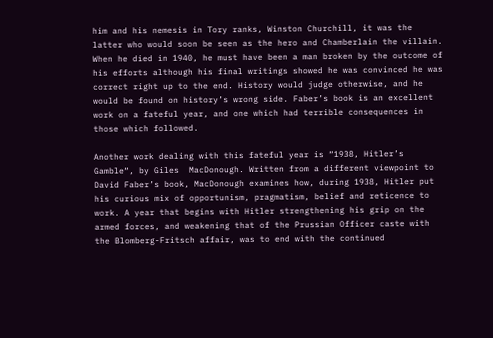him and his nemesis in Tory ranks, Winston Churchill, it was the latter who would soon be seen as the hero and Chamberlain the villain. When he died in 1940, he must have been a man broken by the outcome of his efforts although his final writings showed he was convinced he was correct right up to the end. History would judge otherwise, and he would be found on history’s wrong side. Faber’s book is an excellent work on a fateful year, and one which had terrible consequences in those which followed.

Another work dealing with this fateful year is “1938, Hitler’s Gamble“, by Giles  MacDonough. Written from a different viewpoint to David Faber’s book, MacDonough examines how, during 1938, Hitler put his curious mix of opportunism, pragmatism, belief and reticence to work. A year that begins with Hitler strengthening his grip on the armed forces, and weakening that of the Prussian Officer caste with the Blomberg-Fritsch affair, was to end with the continued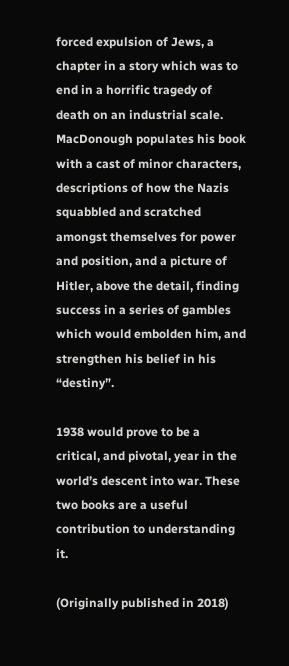forced expulsion of Jews, a chapter in a story which was to end in a horrific tragedy of death on an industrial scale. MacDonough populates his book with a cast of minor characters, descriptions of how the Nazis squabbled and scratched amongst themselves for power and position, and a picture of Hitler, above the detail, finding success in a series of gambles which would embolden him, and strengthen his belief in his “destiny”.

1938 would prove to be a critical, and pivotal, year in the world’s descent into war. These two books are a useful contribution to understanding it.

(Originally published in 2018)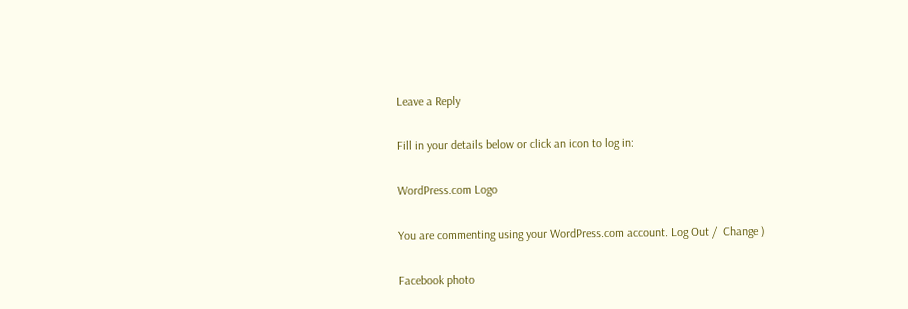Leave a Reply

Fill in your details below or click an icon to log in:

WordPress.com Logo

You are commenting using your WordPress.com account. Log Out /  Change )

Facebook photo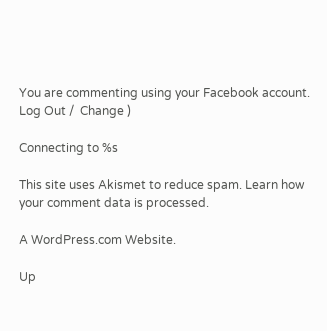You are commenting using your Facebook account. Log Out /  Change )

Connecting to %s

This site uses Akismet to reduce spam. Learn how your comment data is processed.

A WordPress.com Website.

Up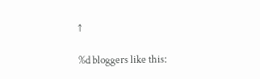↑

%d bloggers like this: